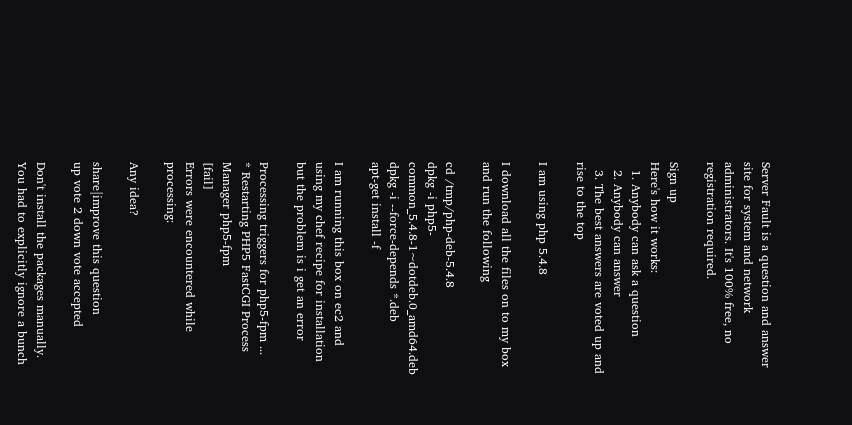Server Fault is a question and answer site for system and network administrators. It's 100% free, no registration required.

Sign up
Here's how it works:
  1. Anybody can ask a question
  2. Anybody can answer
  3. The best answers are voted up and rise to the top

I am using php 5.4.8

I download all the files on to my box and run the following

cd /tmp/php-deb-5.4.8
dpkg -i php5-common_5.4.8-1~dotdeb.0_amd64.deb
dpkg -i --force-depends *.deb
apt-get install -f

I am running this box on ec2 and using my chef recipe for installation but the problem is i get an error

Processing triggers for php5-fpm ...
* Restarting PHP5 FastCGI Process Manager php5-fpm                                                                                                                                 [fail]
Errors were encountered while processing:

Any idea?

share|improve this question
up vote 2 down vote accepted

Don't install the packages manually. You had to explicitly ignore a bunch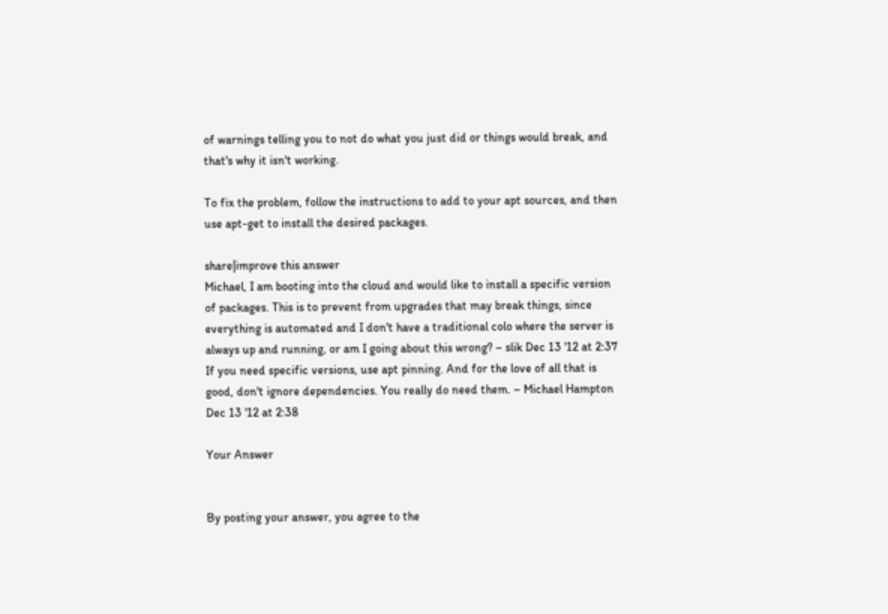of warnings telling you to not do what you just did or things would break, and that's why it isn't working.

To fix the problem, follow the instructions to add to your apt sources, and then use apt-get to install the desired packages.

share|improve this answer
Michael, I am booting into the cloud and would like to install a specific version of packages. This is to prevent from upgrades that may break things, since everything is automated and I don't have a traditional colo where the server is always up and running, or am I going about this wrong? – slik Dec 13 '12 at 2:37
If you need specific versions, use apt pinning. And for the love of all that is good, don't ignore dependencies. You really do need them. – Michael Hampton Dec 13 '12 at 2:38

Your Answer


By posting your answer, you agree to the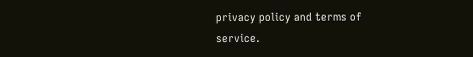privacy policy and terms of service.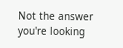Not the answer you're looking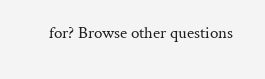for? Browse other questions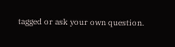tagged or ask your own question.